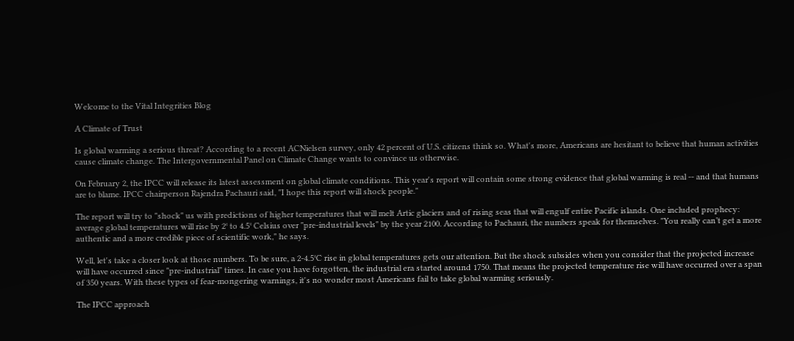Welcome to the Vital Integrities Blog

A Climate of Trust

Is global warming a serious threat? According to a recent ACNielsen survey, only 42 percent of U.S. citizens think so. What's more, Americans are hesitant to believe that human activities cause climate change. The Intergovernmental Panel on Climate Change wants to convince us otherwise.

On February 2, the IPCC will release its latest assessment on global climate conditions. This year's report will contain some strong evidence that global warming is real -- and that humans are to blame. IPCC chairperson Rajendra Pachauri said, "I hope this report will shock people."

The report will try to "shock" us with predictions of higher temperatures that will melt Artic glaciers and of rising seas that will engulf entire Pacific islands. One included prophecy: average global temperatures will rise by 2° to 4.5° Celsius over "pre-industrial levels" by the year 2100. According to Pachauri, the numbers speak for themselves. "You really can’t get a more authentic and a more credible piece of scientific work," he says.

Well, let's take a closer look at those numbers. To be sure, a 2-4.5°C rise in global temperatures gets our attention. But the shock subsides when you consider that the projected increase will have occurred since "pre-industrial" times. In case you have forgotten, the industrial era started around 1750. That means the projected temperature rise will have occurred over a span of 350 years. With these types of fear-mongering warnings, it's no wonder most Americans fail to take global warming seriously.

The IPCC approach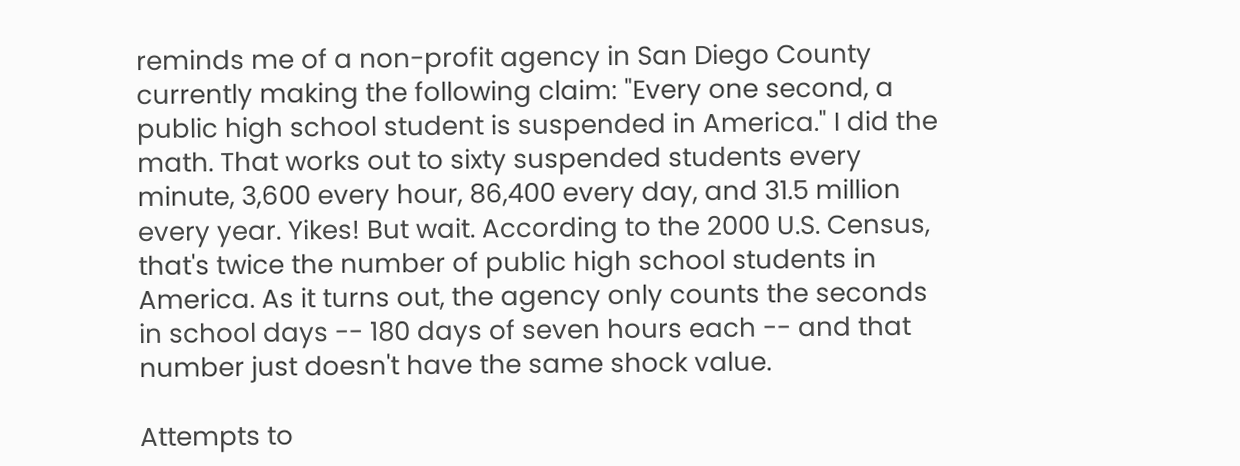reminds me of a non-profit agency in San Diego County currently making the following claim: "Every one second, a public high school student is suspended in America." I did the math. That works out to sixty suspended students every minute, 3,600 every hour, 86,400 every day, and 31.5 million every year. Yikes! But wait. According to the 2000 U.S. Census, that's twice the number of public high school students in America. As it turns out, the agency only counts the seconds in school days -- 180 days of seven hours each -- and that number just doesn't have the same shock value.

Attempts to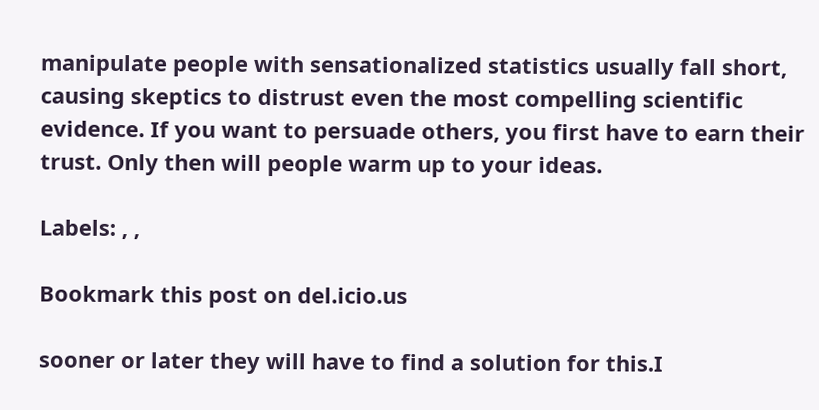manipulate people with sensationalized statistics usually fall short, causing skeptics to distrust even the most compelling scientific evidence. If you want to persuade others, you first have to earn their trust. Only then will people warm up to your ideas.

Labels: , ,

Bookmark this post on del.icio.us

sooner or later they will have to find a solution for this.I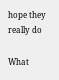hope they really do

What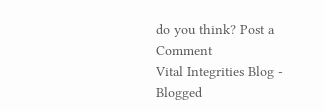do you think? Post a Comment
Vital Integrities Blog - Blogged